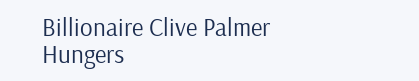Billionaire Clive Palmer Hungers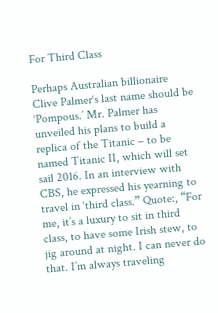For Third Class

Perhaps Australian billionaire Clive Palmer‘s last name should be ‘Pompous.’ Mr. Palmer has unveiled his plans to build a replica of the Titanic – to be named Titanic II, which will set sail 2016. In an interview with CBS, he expressed his yearning to travel in ‘third class.” Quote:, “For me, it’s a luxury to sit in third class, to have some Irish stew, to jig around at night. I can never do that. I’m always traveling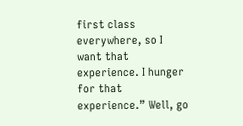first class everywhere, so I want that experience. I hunger for that experience.” Well, go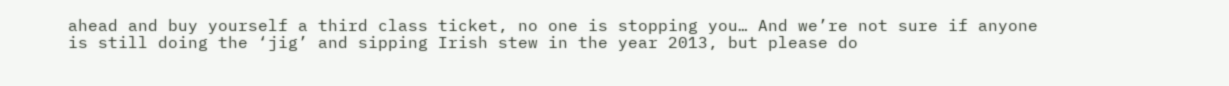ahead and buy yourself a third class ticket, no one is stopping you… And we’re not sure if anyone is still doing the ‘jig’ and sipping Irish stew in the year 2013, but please do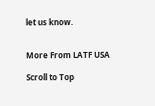let us know.


More From LATF USA

Scroll to Top